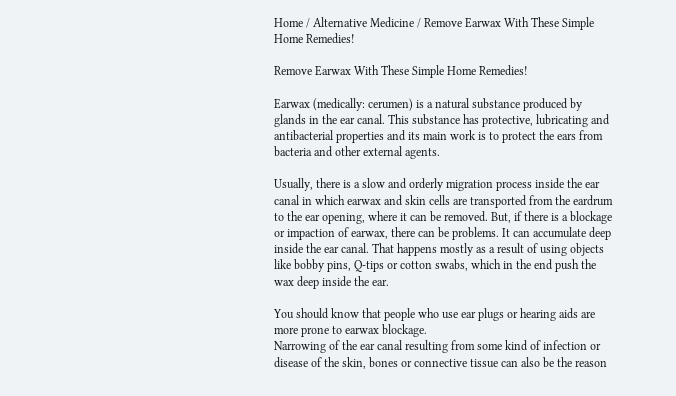Home / Alternative Medicine / Remove Earwax With These Simple Home Remedies!

Remove Earwax With These Simple Home Remedies!

Earwax (medically: cerumen) is a natural substance produced by glands in the ear canal. This substance has protective, lubricating and antibacterial properties and its main work is to protect the ears from bacteria and other external agents.

Usually, there is a slow and orderly migration process inside the ear canal in which earwax and skin cells are transported from the eardrum to the ear opening, where it can be removed. But, if there is a blockage or impaction of earwax, there can be problems. It can accumulate deep inside the ear canal. That happens mostly as a result of using objects like bobby pins, Q-tips or cotton swabs, which in the end push the wax deep inside the ear.

You should know that people who use ear plugs or hearing aids are more prone to earwax blockage.
Narrowing of the ear canal resulting from some kind of infection or disease of the skin, bones or connective tissue can also be the reason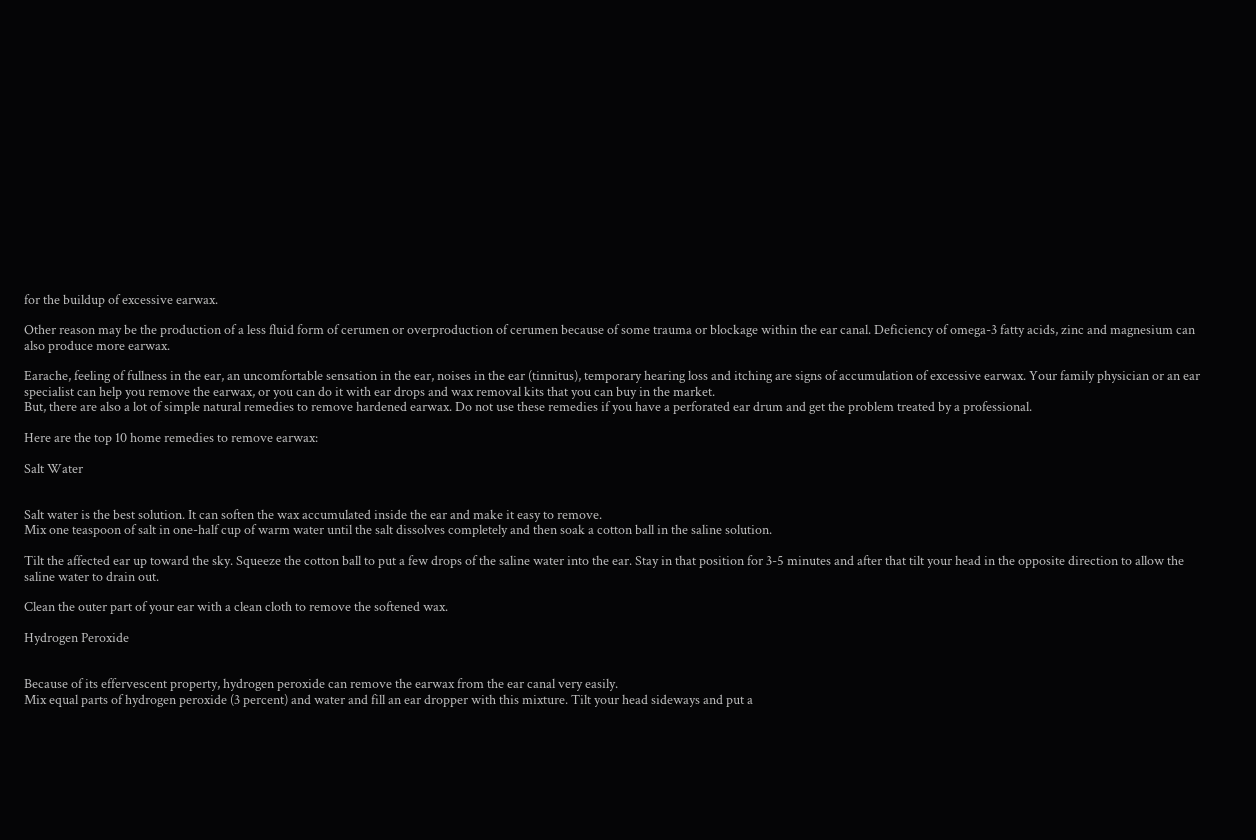for the buildup of excessive earwax.

Other reason may be the production of a less fluid form of cerumen or overproduction of cerumen because of some trauma or blockage within the ear canal. Deficiency of omega-3 fatty acids, zinc and magnesium can also produce more earwax.

Earache, feeling of fullness in the ear, an uncomfortable sensation in the ear, noises in the ear (tinnitus), temporary hearing loss and itching are signs of accumulation of excessive earwax. Your family physician or an ear specialist can help you remove the earwax, or you can do it with ear drops and wax removal kits that you can buy in the market.
But, there are also a lot of simple natural remedies to remove hardened earwax. Do not use these remedies if you have a perforated ear drum and get the problem treated by a professional.

Here are the top 10 home remedies to remove earwax:

Salt Water


Salt water is the best solution. It can soften the wax accumulated inside the ear and make it easy to remove.
Mix one teaspoon of salt in one-half cup of warm water until the salt dissolves completely and then soak a cotton ball in the saline solution.

Tilt the affected ear up toward the sky. Squeeze the cotton ball to put a few drops of the saline water into the ear. Stay in that position for 3-5 minutes and after that tilt your head in the opposite direction to allow the saline water to drain out.

Clean the outer part of your ear with a clean cloth to remove the softened wax.

Hydrogen Peroxide


Because of its effervescent property, hydrogen peroxide can remove the earwax from the ear canal very easily.
Mix equal parts of hydrogen peroxide (3 percent) and water and fill an ear dropper with this mixture. Tilt your head sideways and put a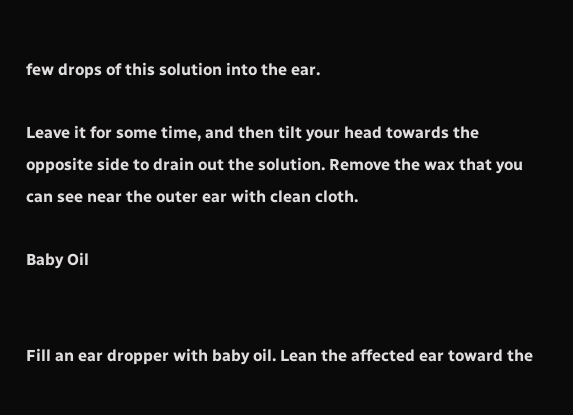few drops of this solution into the ear.

Leave it for some time, and then tilt your head towards the opposite side to drain out the solution. Remove the wax that you can see near the outer ear with clean cloth.

Baby Oil


Fill an ear dropper with baby oil. Lean the affected ear toward the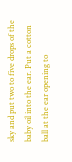sky and put two to five drops of the baby oil into the ear. Put a cotton ball at the ear opening to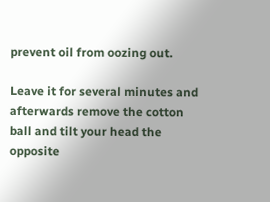prevent oil from oozing out.

Leave it for several minutes and afterwards remove the cotton ball and tilt your head the opposite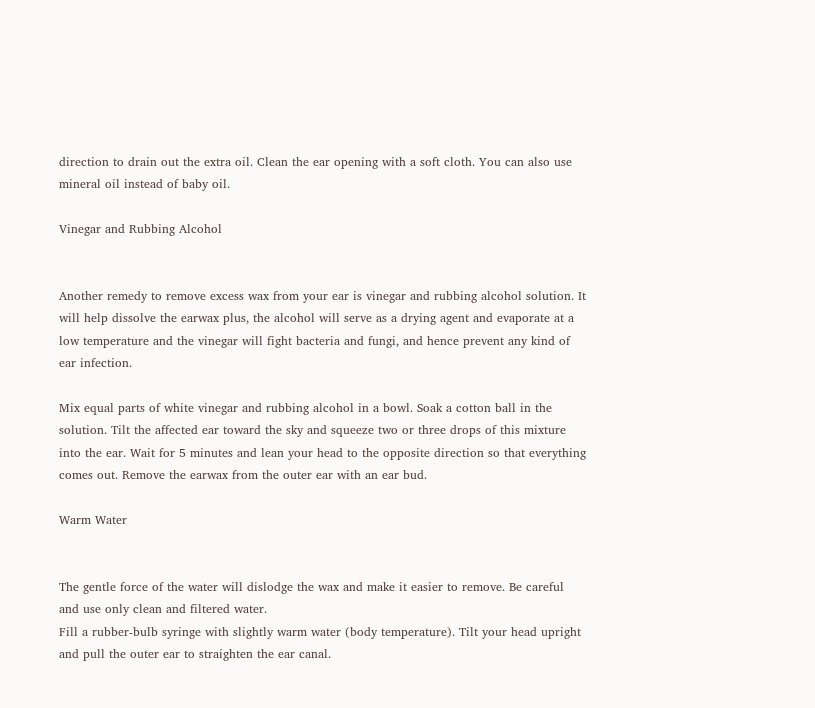direction to drain out the extra oil. Clean the ear opening with a soft cloth. You can also use mineral oil instead of baby oil.

Vinegar and Rubbing Alcohol


Another remedy to remove excess wax from your ear is vinegar and rubbing alcohol solution. It will help dissolve the earwax plus, the alcohol will serve as a drying agent and evaporate at a low temperature and the vinegar will fight bacteria and fungi, and hence prevent any kind of ear infection.

Mix equal parts of white vinegar and rubbing alcohol in a bowl. Soak a cotton ball in the solution. Tilt the affected ear toward the sky and squeeze two or three drops of this mixture into the ear. Wait for 5 minutes and lean your head to the opposite direction so that everything comes out. Remove the earwax from the outer ear with an ear bud.

Warm Water


The gentle force of the water will dislodge the wax and make it easier to remove. Be careful and use only clean and filtered water.
Fill a rubber-bulb syringe with slightly warm water (body temperature). Tilt your head upright and pull the outer ear to straighten the ear canal.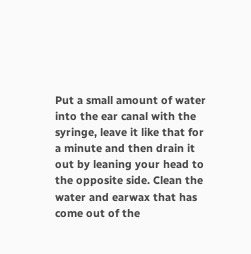Put a small amount of water into the ear canal with the syringe, leave it like that for a minute and then drain it out by leaning your head to the opposite side. Clean the water and earwax that has come out of the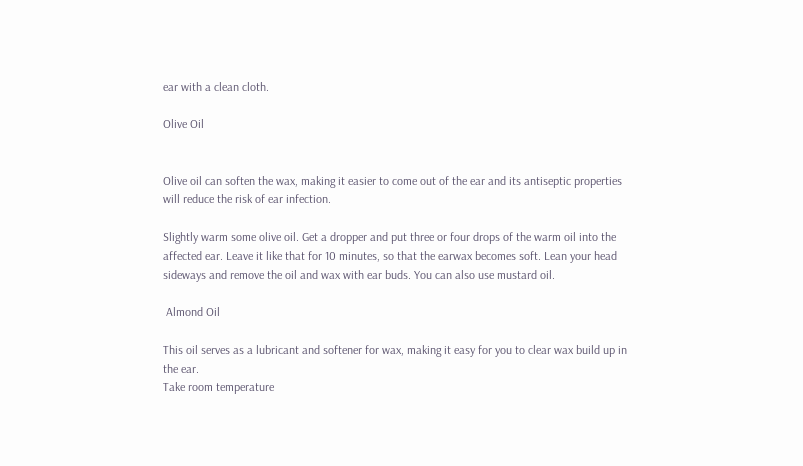ear with a clean cloth.

Olive Oil


Olive oil can soften the wax, making it easier to come out of the ear and its antiseptic properties will reduce the risk of ear infection.

Slightly warm some olive oil. Get a dropper and put three or four drops of the warm oil into the affected ear. Leave it like that for 10 minutes, so that the earwax becomes soft. Lean your head sideways and remove the oil and wax with ear buds. You can also use mustard oil.

 Almond Oil

This oil serves as a lubricant and softener for wax, making it easy for you to clear wax build up in the ear.
Take room temperature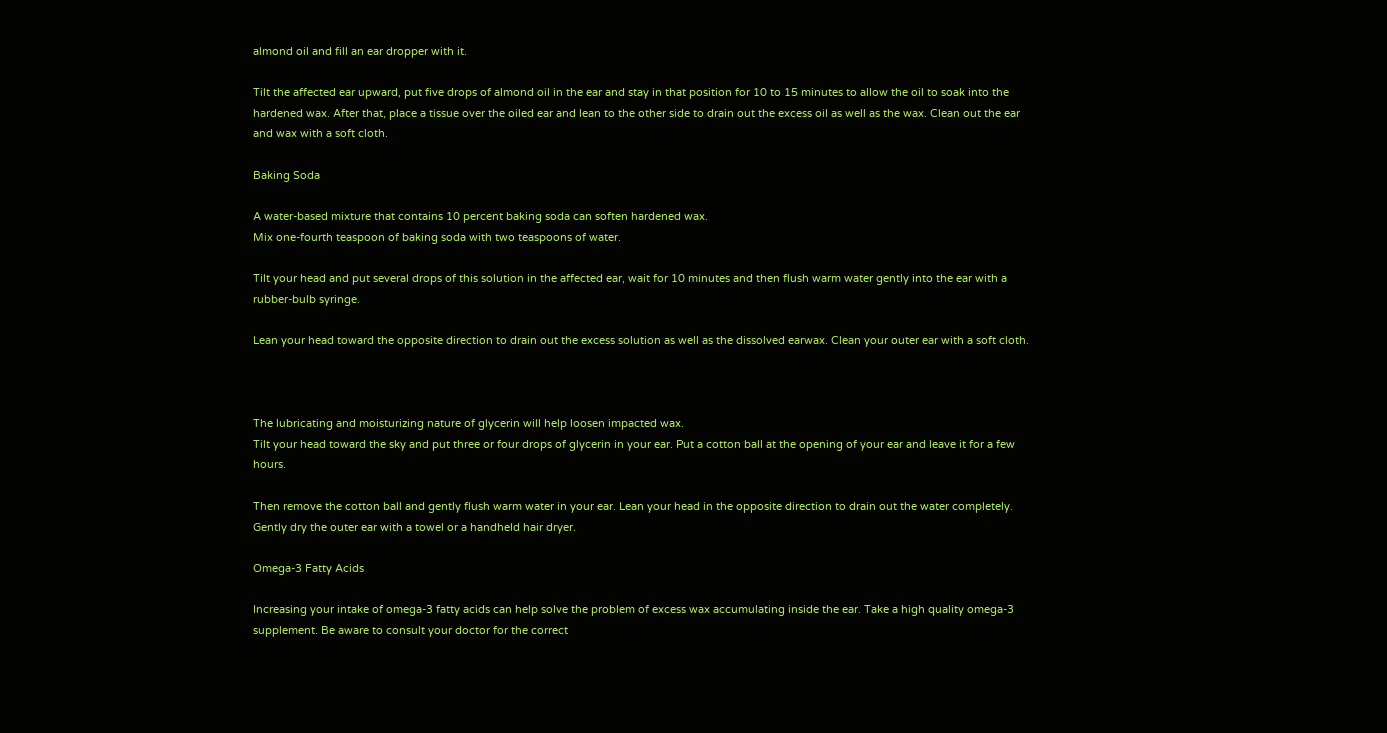almond oil and fill an ear dropper with it.

Tilt the affected ear upward, put five drops of almond oil in the ear and stay in that position for 10 to 15 minutes to allow the oil to soak into the hardened wax. After that, place a tissue over the oiled ear and lean to the other side to drain out the excess oil as well as the wax. Clean out the ear and wax with a soft cloth.

Baking Soda

A water-based mixture that contains 10 percent baking soda can soften hardened wax.
Mix one-fourth teaspoon of baking soda with two teaspoons of water.

Tilt your head and put several drops of this solution in the affected ear, wait for 10 minutes and then flush warm water gently into the ear with a rubber-bulb syringe.

Lean your head toward the opposite direction to drain out the excess solution as well as the dissolved earwax. Clean your outer ear with a soft cloth.



The lubricating and moisturizing nature of glycerin will help loosen impacted wax.
Tilt your head toward the sky and put three or four drops of glycerin in your ear. Put a cotton ball at the opening of your ear and leave it for a few hours.

Then remove the cotton ball and gently flush warm water in your ear. Lean your head in the opposite direction to drain out the water completely. Gently dry the outer ear with a towel or a handheld hair dryer.

Omega-3 Fatty Acids

Increasing your intake of omega-3 fatty acids can help solve the problem of excess wax accumulating inside the ear. Take a high quality omega-3 supplement. Be aware to consult your doctor for the correct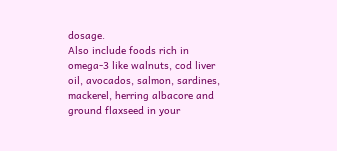dosage.
Also include foods rich in omega-3 like walnuts, cod liver oil, avocados, salmon, sardines, mackerel, herring albacore and ground flaxseed in your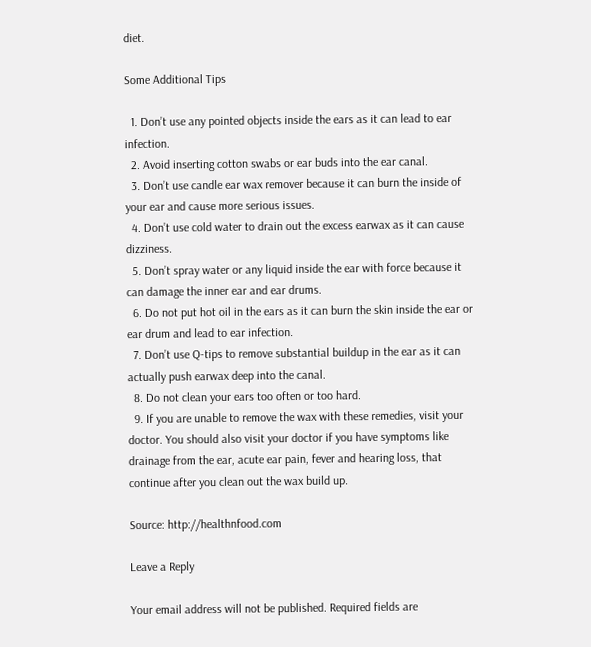diet.

Some Additional Tips

  1. Don’t use any pointed objects inside the ears as it can lead to ear infection.
  2. Avoid inserting cotton swabs or ear buds into the ear canal.
  3. Don’t use candle ear wax remover because it can burn the inside of your ear and cause more serious issues.
  4. Don’t use cold water to drain out the excess earwax as it can cause dizziness.
  5. Don’t spray water or any liquid inside the ear with force because it can damage the inner ear and ear drums.
  6. Do not put hot oil in the ears as it can burn the skin inside the ear or ear drum and lead to ear infection.
  7. Don’t use Q-tips to remove substantial buildup in the ear as it can actually push earwax deep into the canal.
  8. Do not clean your ears too often or too hard.
  9. If you are unable to remove the wax with these remedies, visit your doctor. You should also visit your doctor if you have symptoms like drainage from the ear, acute ear pain, fever and hearing loss, that continue after you clean out the wax build up.

Source: http://healthnfood.com

Leave a Reply

Your email address will not be published. Required fields are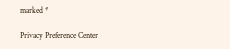marked *

Privacy Preference Center